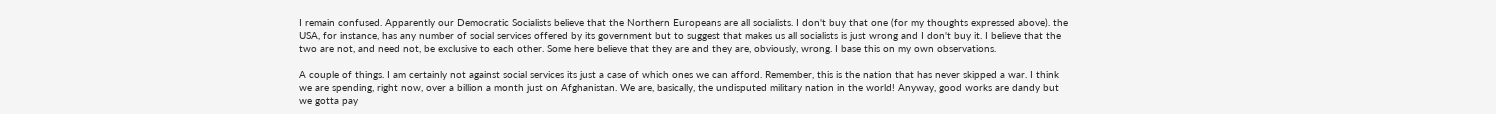I remain confused. Apparently our Democratic Socialists believe that the Northern Europeans are all socialists. I don't buy that one (for my thoughts expressed above). the USA, for instance, has any number of social services offered by its government but to suggest that makes us all socialists is just wrong and I don't buy it. I believe that the two are not, and need not, be exclusive to each other. Some here believe that they are and they are, obviously, wrong. I base this on my own observations.

A couple of things. I am certainly not against social services its just a case of which ones we can afford. Remember, this is the nation that has never skipped a war. I think we are spending, right now, over a billion a month just on Afghanistan. We are, basically, the undisputed military nation in the world! Anyway, good works are dandy but we gotta pay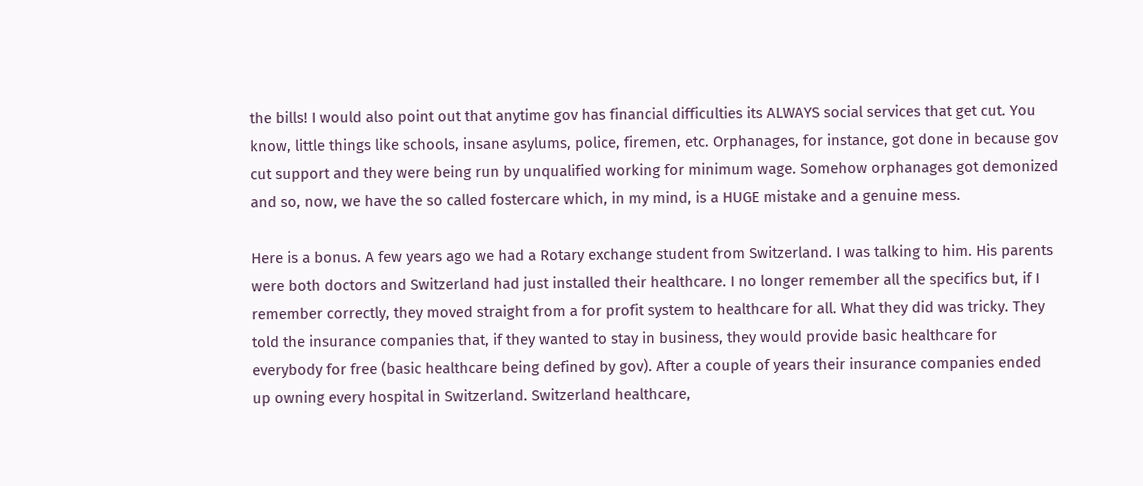the bills! I would also point out that anytime gov has financial difficulties its ALWAYS social services that get cut. You know, little things like schools, insane asylums, police, firemen, etc. Orphanages, for instance, got done in because gov cut support and they were being run by unqualified working for minimum wage. Somehow orphanages got demonized and so, now, we have the so called fostercare which, in my mind, is a HUGE mistake and a genuine mess.

Here is a bonus. A few years ago we had a Rotary exchange student from Switzerland. I was talking to him. His parents were both doctors and Switzerland had just installed their healthcare. I no longer remember all the specifics but, if I remember correctly, they moved straight from a for profit system to healthcare for all. What they did was tricky. They told the insurance companies that, if they wanted to stay in business, they would provide basic healthcare for everybody for free (basic healthcare being defined by gov). After a couple of years their insurance companies ended up owning every hospital in Switzerland. Switzerland healthcare,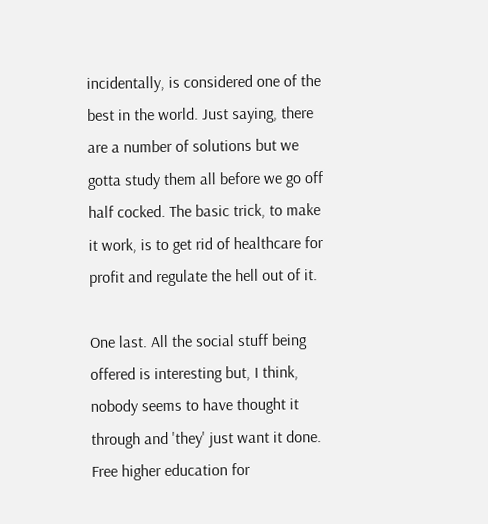incidentally, is considered one of the best in the world. Just saying, there are a number of solutions but we gotta study them all before we go off half cocked. The basic trick, to make it work, is to get rid of healthcare for profit and regulate the hell out of it.

One last. All the social stuff being offered is interesting but, I think, nobody seems to have thought it through and 'they' just want it done. Free higher education for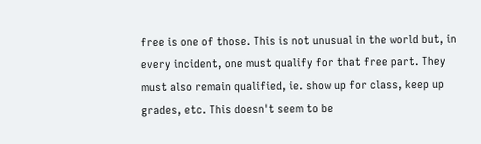free is one of those. This is not unusual in the world but, in every incident, one must qualify for that free part. They must also remain qualified, ie. show up for class, keep up grades, etc. This doesn't seem to be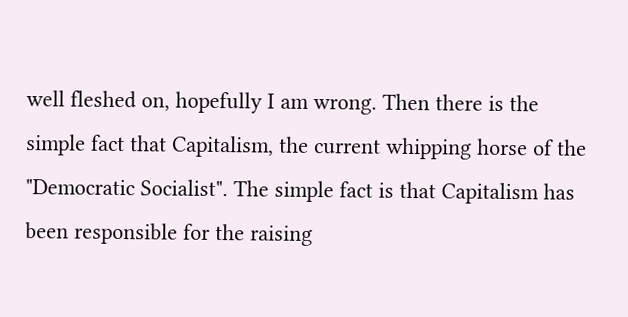well fleshed on, hopefully I am wrong. Then there is the simple fact that Capitalism, the current whipping horse of the "Democratic Socialist". The simple fact is that Capitalism has been responsible for the raising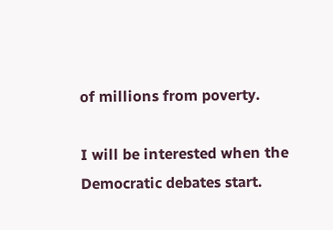of millions from poverty.

I will be interested when the Democratic debates start.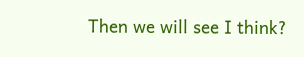Then we will see I think?